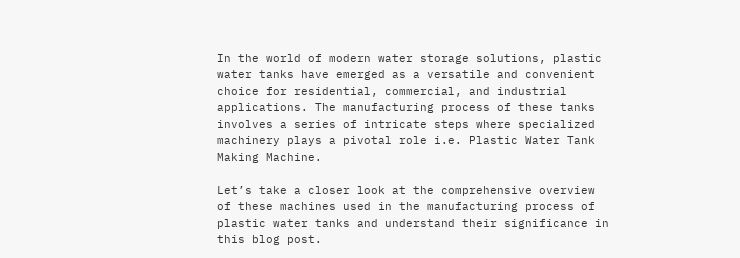In the world of modern water storage solutions, plastic water tanks have emerged as a versatile and convenient choice for residential, commercial, and industrial applications. The manufacturing process of these tanks involves a series of intricate steps where specialized machinery plays a pivotal role i.e. Plastic Water Tank Making Machine.

Let’s take a closer look at the comprehensive overview of these machines used in the manufacturing process of plastic water tanks and understand their significance in this blog post.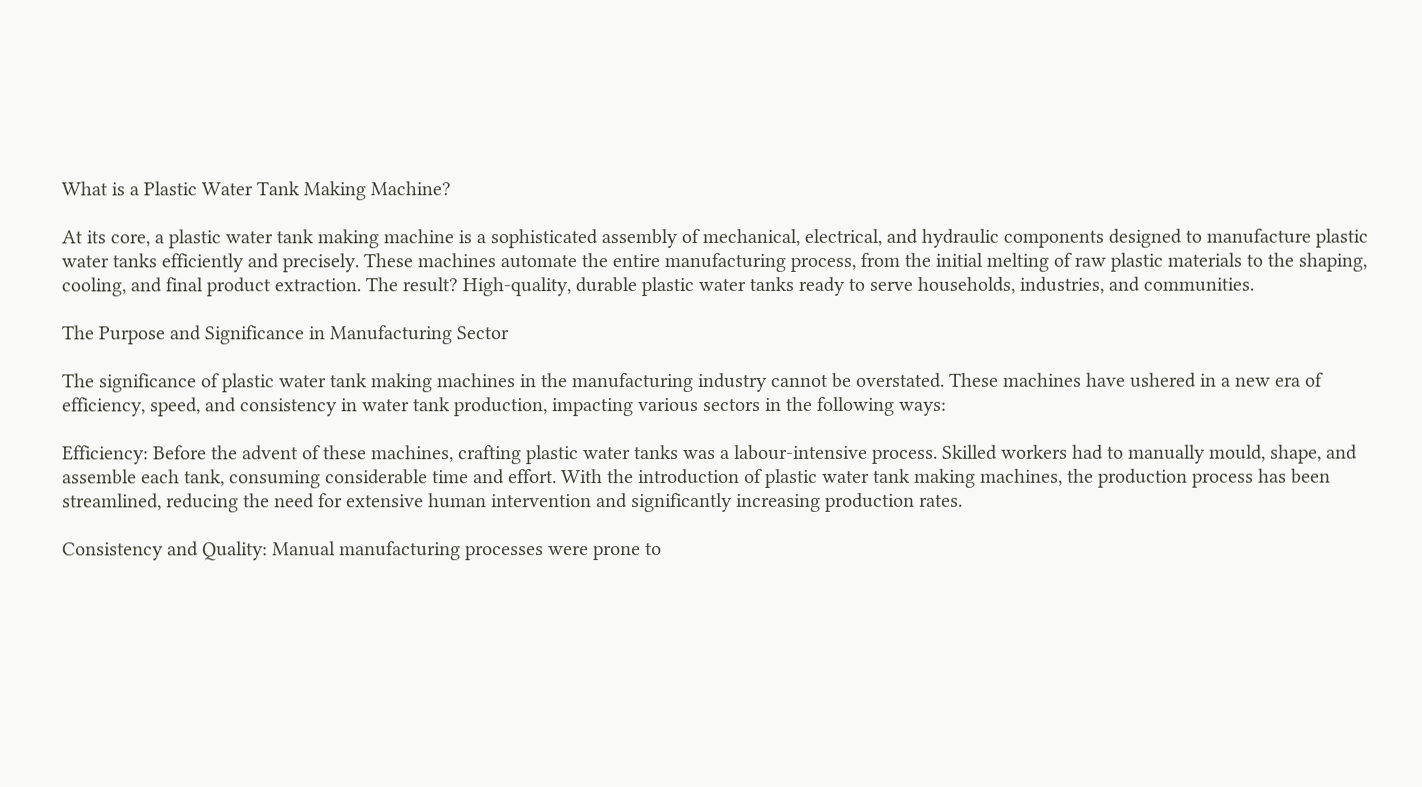What is a Plastic Water Tank Making Machine?

At its core, a plastic water tank making machine is a sophisticated assembly of mechanical, electrical, and hydraulic components designed to manufacture plastic water tanks efficiently and precisely. These machines automate the entire manufacturing process, from the initial melting of raw plastic materials to the shaping, cooling, and final product extraction. The result? High-quality, durable plastic water tanks ready to serve households, industries, and communities.

The Purpose and Significance in Manufacturing Sector

The significance of plastic water tank making machines in the manufacturing industry cannot be overstated. These machines have ushered in a new era of efficiency, speed, and consistency in water tank production, impacting various sectors in the following ways:

Efficiency: Before the advent of these machines, crafting plastic water tanks was a labour-intensive process. Skilled workers had to manually mould, shape, and assemble each tank, consuming considerable time and effort. With the introduction of plastic water tank making machines, the production process has been streamlined, reducing the need for extensive human intervention and significantly increasing production rates.

Consistency and Quality: Manual manufacturing processes were prone to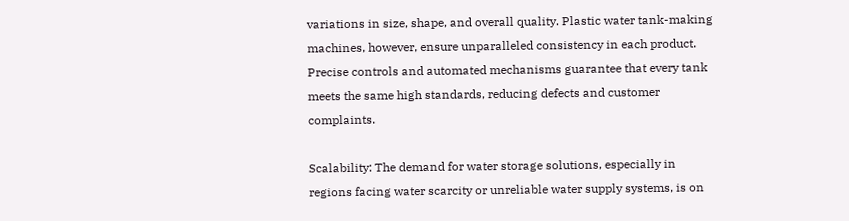variations in size, shape, and overall quality. Plastic water tank-making machines, however, ensure unparalleled consistency in each product. Precise controls and automated mechanisms guarantee that every tank meets the same high standards, reducing defects and customer complaints.

Scalability: The demand for water storage solutions, especially in regions facing water scarcity or unreliable water supply systems, is on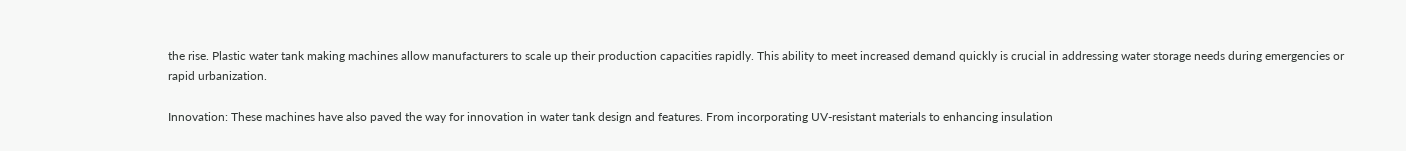the rise. Plastic water tank making machines allow manufacturers to scale up their production capacities rapidly. This ability to meet increased demand quickly is crucial in addressing water storage needs during emergencies or rapid urbanization.

Innovation: These machines have also paved the way for innovation in water tank design and features. From incorporating UV-resistant materials to enhancing insulation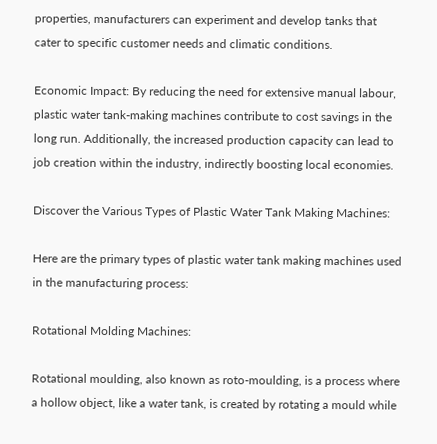properties, manufacturers can experiment and develop tanks that cater to specific customer needs and climatic conditions.

Economic Impact: By reducing the need for extensive manual labour, plastic water tank-making machines contribute to cost savings in the long run. Additionally, the increased production capacity can lead to job creation within the industry, indirectly boosting local economies.

Discover the Various Types of Plastic Water Tank Making Machines:

Here are the primary types of plastic water tank making machines used in the manufacturing process:

Rotational Molding Machines:

Rotational moulding, also known as roto-moulding, is a process where a hollow object, like a water tank, is created by rotating a mould while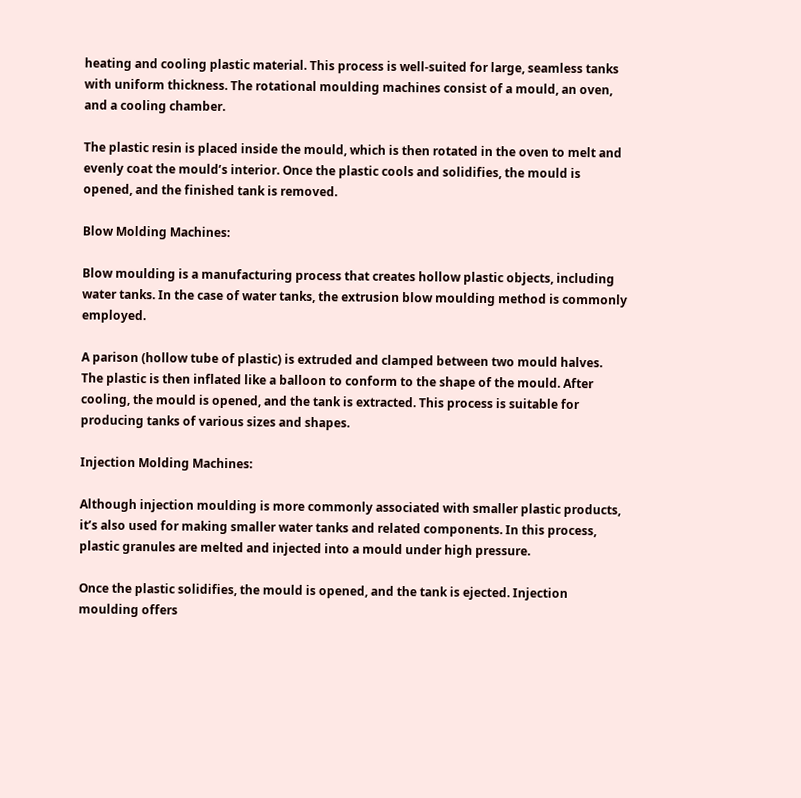heating and cooling plastic material. This process is well-suited for large, seamless tanks with uniform thickness. The rotational moulding machines consist of a mould, an oven, and a cooling chamber.

The plastic resin is placed inside the mould, which is then rotated in the oven to melt and evenly coat the mould’s interior. Once the plastic cools and solidifies, the mould is opened, and the finished tank is removed.

Blow Molding Machines:

Blow moulding is a manufacturing process that creates hollow plastic objects, including water tanks. In the case of water tanks, the extrusion blow moulding method is commonly employed.

A parison (hollow tube of plastic) is extruded and clamped between two mould halves. The plastic is then inflated like a balloon to conform to the shape of the mould. After cooling, the mould is opened, and the tank is extracted. This process is suitable for producing tanks of various sizes and shapes.

Injection Molding Machines:

Although injection moulding is more commonly associated with smaller plastic products, it’s also used for making smaller water tanks and related components. In this process, plastic granules are melted and injected into a mould under high pressure.

Once the plastic solidifies, the mould is opened, and the tank is ejected. Injection moulding offers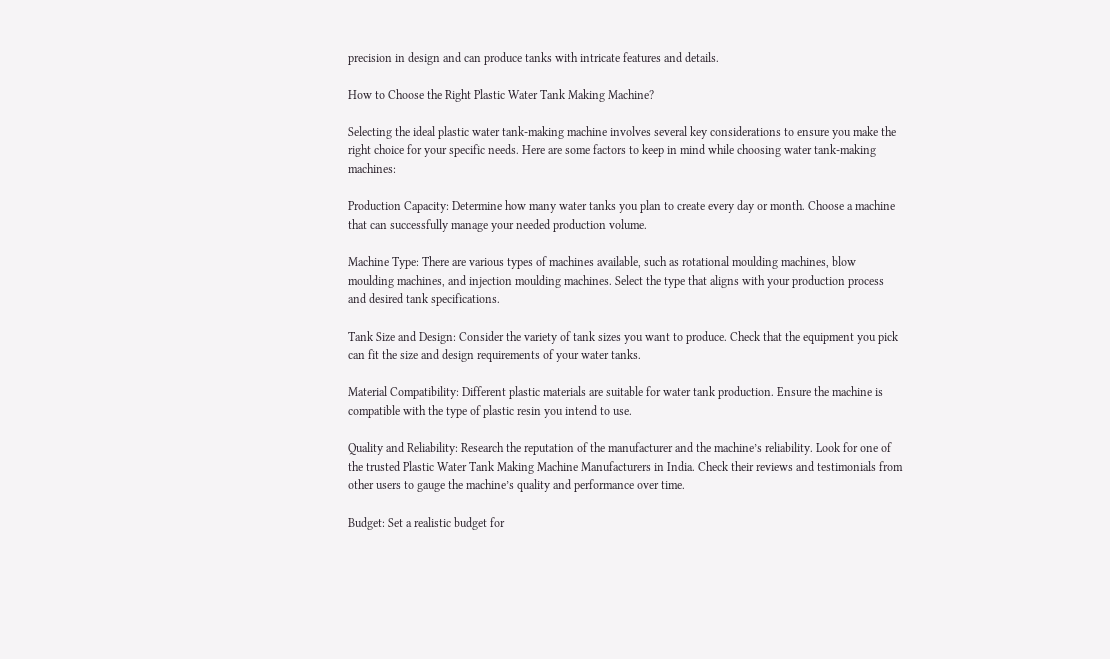precision in design and can produce tanks with intricate features and details.

How to Choose the Right Plastic Water Tank Making Machine?

Selecting the ideal plastic water tank-making machine involves several key considerations to ensure you make the right choice for your specific needs. Here are some factors to keep in mind while choosing water tank-making machines:

Production Capacity: Determine how many water tanks you plan to create every day or month. Choose a machine that can successfully manage your needed production volume.

Machine Type: There are various types of machines available, such as rotational moulding machines, blow moulding machines, and injection moulding machines. Select the type that aligns with your production process and desired tank specifications.

Tank Size and Design: Consider the variety of tank sizes you want to produce. Check that the equipment you pick can fit the size and design requirements of your water tanks.

Material Compatibility: Different plastic materials are suitable for water tank production. Ensure the machine is compatible with the type of plastic resin you intend to use.

Quality and Reliability: Research the reputation of the manufacturer and the machine’s reliability. Look for one of the trusted Plastic Water Tank Making Machine Manufacturers in India. Check their reviews and testimonials from other users to gauge the machine’s quality and performance over time.

Budget: Set a realistic budget for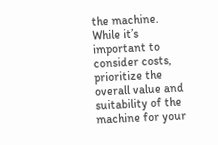the machine. While it’s important to consider costs, prioritize the overall value and suitability of the machine for your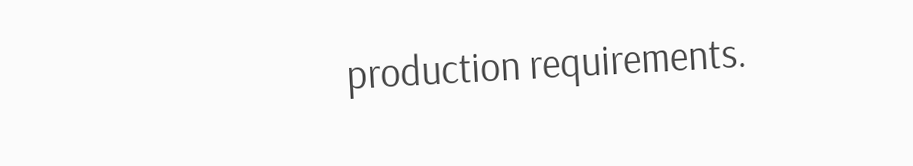production requirements.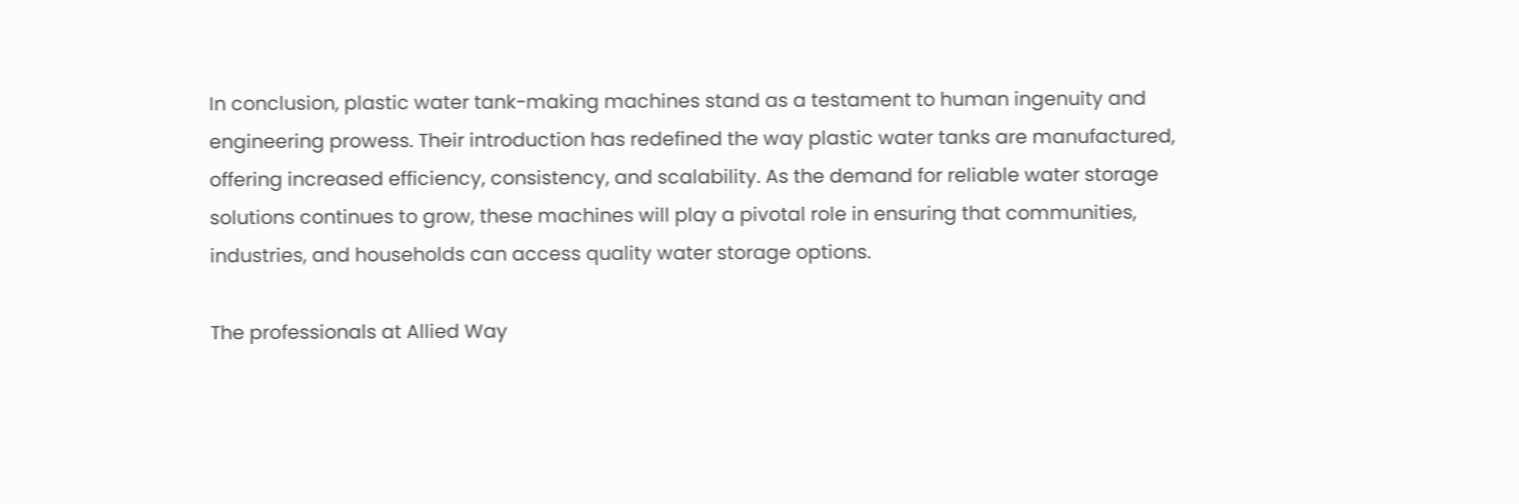In conclusion, plastic water tank-making machines stand as a testament to human ingenuity and engineering prowess. Their introduction has redefined the way plastic water tanks are manufactured, offering increased efficiency, consistency, and scalability. As the demand for reliable water storage solutions continues to grow, these machines will play a pivotal role in ensuring that communities, industries, and households can access quality water storage options.

The professionals at Allied Way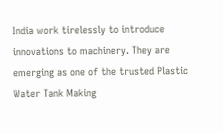India work tirelessly to introduce innovations to machinery. They are emerging as one of the trusted Plastic Water Tank Making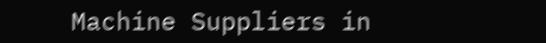Machine Suppliers in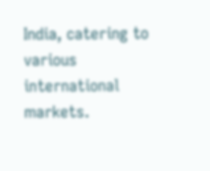India, catering to various international markets.